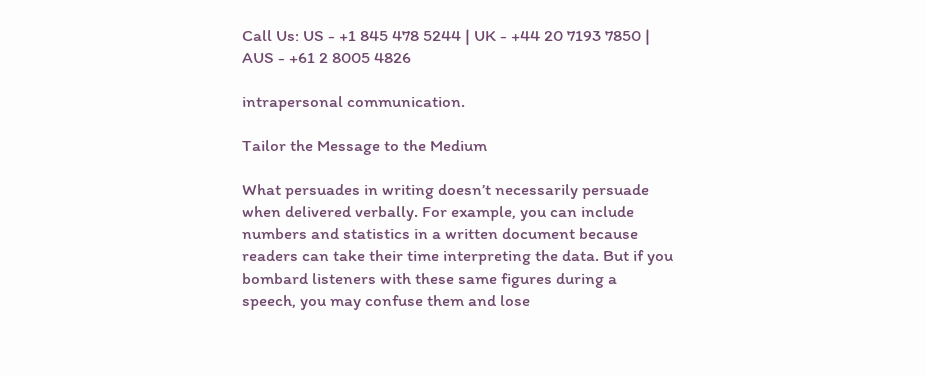Call Us: US - +1 845 478 5244 | UK - +44 20 7193 7850 | AUS - +61 2 8005 4826

intrapersonal communication.

Tailor the Message to the Medium

What persuades in writing doesn’t necessarily persuade when delivered verbally. For example, you can include numbers and statistics in a written document because readers can take their time interpreting the data. But if you bombard listeners with these same figures during a speech, you may confuse them and lose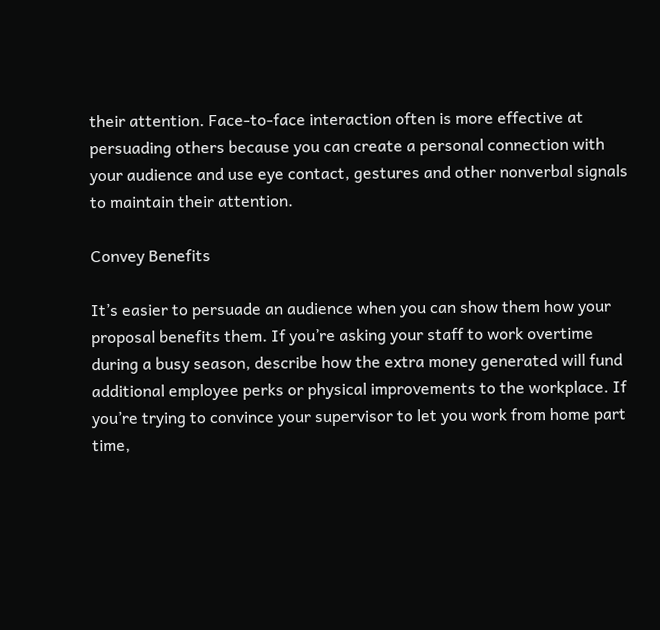their attention. Face-to-face interaction often is more effective at persuading others because you can create a personal connection with your audience and use eye contact, gestures and other nonverbal signals to maintain their attention.

Convey Benefits

It’s easier to persuade an audience when you can show them how your proposal benefits them. If you’re asking your staff to work overtime during a busy season, describe how the extra money generated will fund additional employee perks or physical improvements to the workplace. If you’re trying to convince your supervisor to let you work from home part time,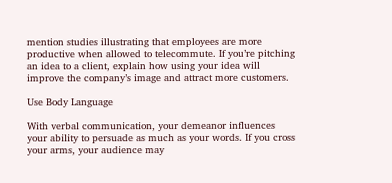mention studies illustrating that employees are more productive when allowed to telecommute. If you’re pitching an idea to a client, explain how using your idea will improve the company’s image and attract more customers.

Use Body Language

With verbal communication, your demeanor influences your ability to persuade as much as your words. If you cross your arms, your audience may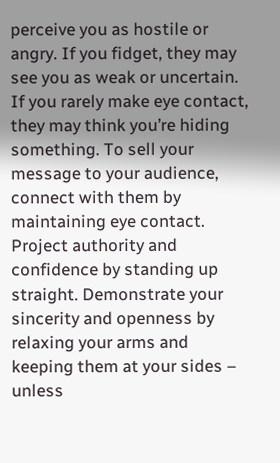perceive you as hostile or angry. If you fidget, they may see you as weak or uncertain. If you rarely make eye contact, they may think you’re hiding something. To sell your message to your audience, connect with them by maintaining eye contact. Project authority and confidence by standing up straight. Demonstrate your sincerity and openness by relaxing your arms and keeping them at your sides – unless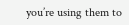you’re using them to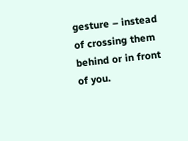gesture – instead of crossing them behind or in front of you.